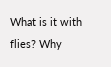What is it with flies? Why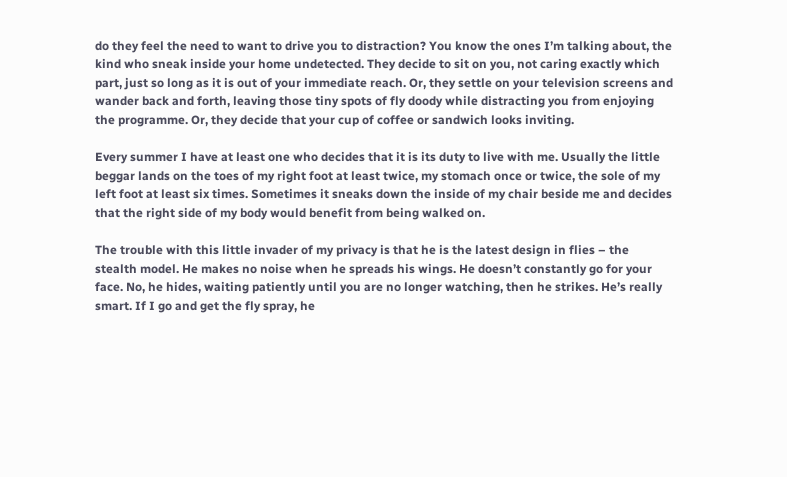do they feel the need to want to drive you to distraction? You know the ones I’m talking about, the kind who sneak inside your home undetected. They decide to sit on you, not caring exactly which part, just so long as it is out of your immediate reach. Or, they settle on your television screens and wander back and forth, leaving those tiny spots of fly doody while distracting you from enjoying the programme. Or, they decide that your cup of coffee or sandwich looks inviting.

Every summer I have at least one who decides that it is its duty to live with me. Usually the little beggar lands on the toes of my right foot at least twice, my stomach once or twice, the sole of my left foot at least six times. Sometimes it sneaks down the inside of my chair beside me and decides that the right side of my body would benefit from being walked on.

The trouble with this little invader of my privacy is that he is the latest design in flies – the stealth model. He makes no noise when he spreads his wings. He doesn’t constantly go for your face. No, he hides, waiting patiently until you are no longer watching, then he strikes. He’s really smart. If I go and get the fly spray, he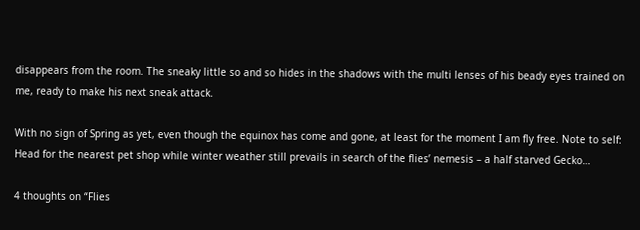disappears from the room. The sneaky little so and so hides in the shadows with the multi lenses of his beady eyes trained on me, ready to make his next sneak attack.

With no sign of Spring as yet, even though the equinox has come and gone, at least for the moment I am fly free. Note to self: Head for the nearest pet shop while winter weather still prevails in search of the flies’ nemesis – a half starved Gecko…

4 thoughts on “Flies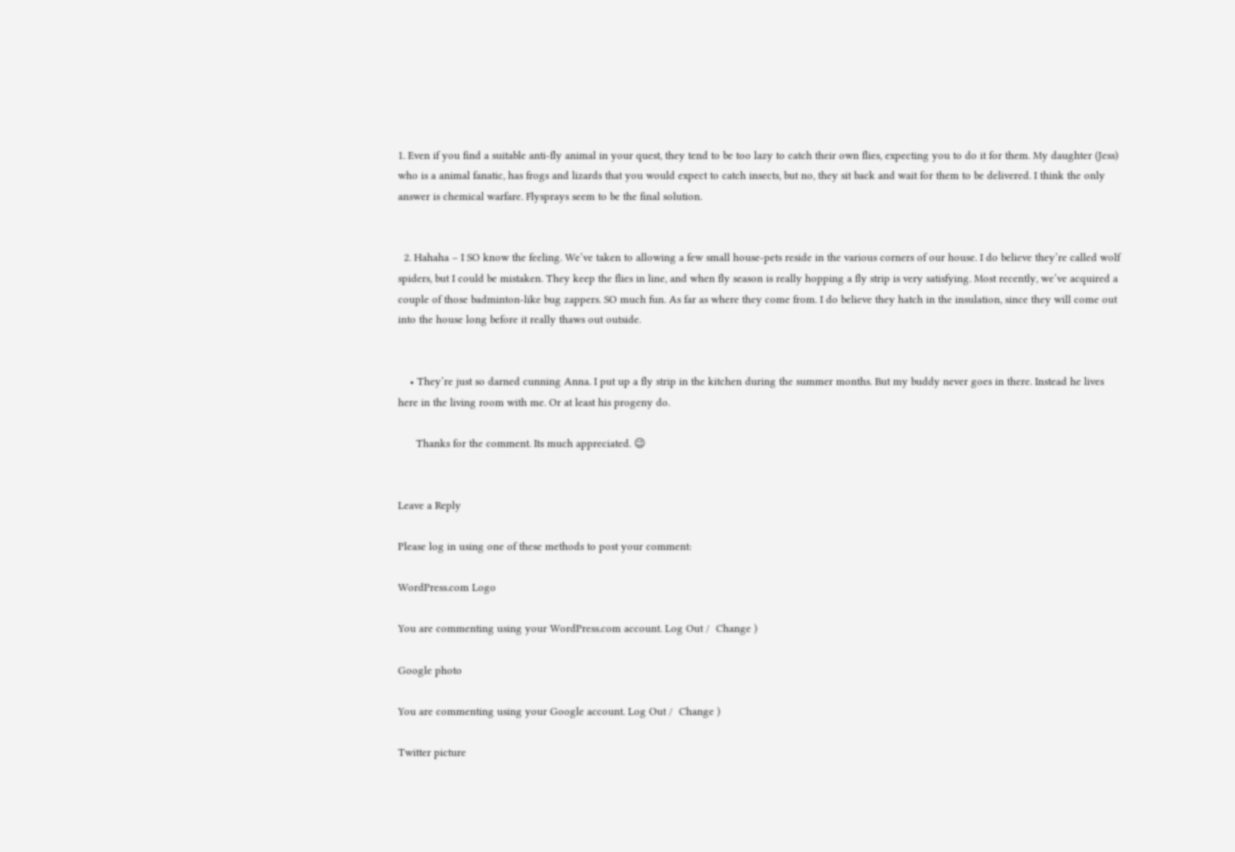1. Even if you find a suitable anti-fly animal in your quest, they tend to be too lazy to catch their own flies, expecting you to do it for them. My daughter (Jess) who is a animal fanatic, has frogs and lizards that you would expect to catch insects, but no, they sit back and wait for them to be delivered. I think the only answer is chemical warfare. Flysprays seem to be the final solution.


  2. Hahaha – I SO know the feeling. We’ve taken to allowing a few small house-pets reside in the various corners of our house. I do believe they’re called wolf spiders, but I could be mistaken. They keep the flies in line, and when fly season is really hopping a fly strip is very satisfying. Most recently, we’ve acquired a couple of those badminton-like bug zappers. SO much fun. As far as where they come from. I do believe they hatch in the insulation, since they will come out into the house long before it really thaws out outside.


    • They’re just so darned cunning Anna. I put up a fly strip in the kitchen during the summer months. But my buddy never goes in there. Instead he lives here in the living room with me. Or at least his progeny do.

      Thanks for the comment. Its much appreciated. 😉


Leave a Reply

Please log in using one of these methods to post your comment:

WordPress.com Logo

You are commenting using your WordPress.com account. Log Out /  Change )

Google photo

You are commenting using your Google account. Log Out /  Change )

Twitter picture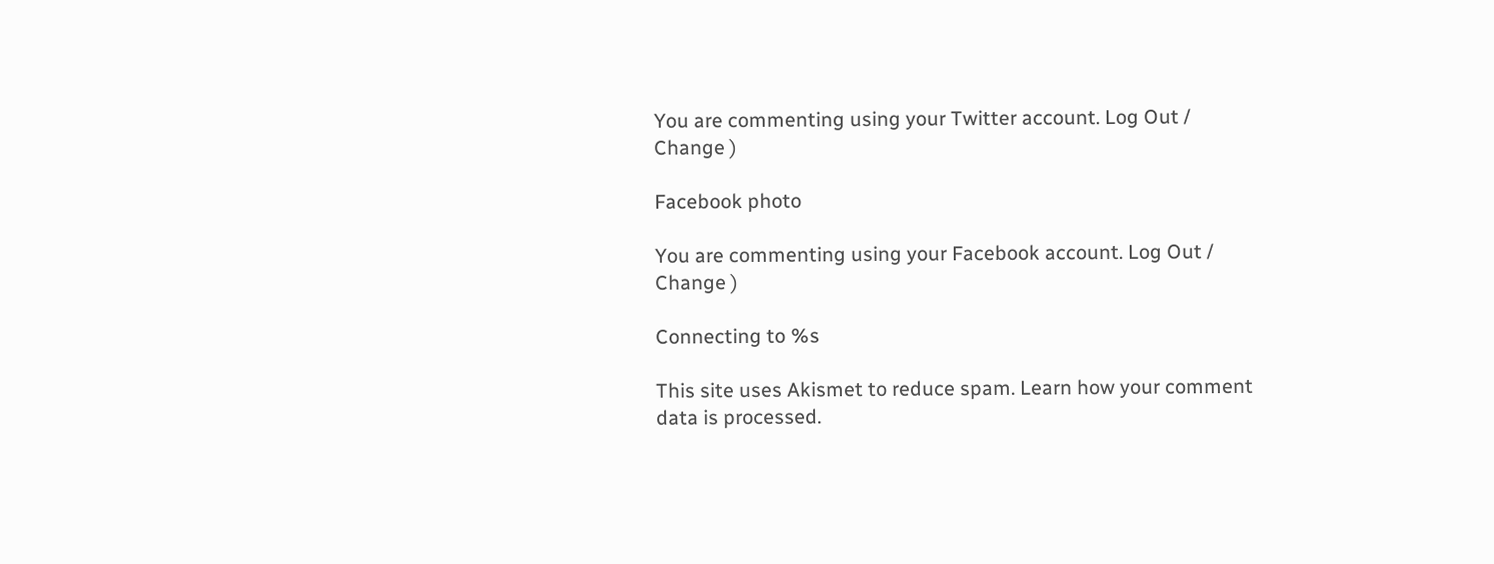You are commenting using your Twitter account. Log Out /  Change )

Facebook photo

You are commenting using your Facebook account. Log Out /  Change )

Connecting to %s

This site uses Akismet to reduce spam. Learn how your comment data is processed.